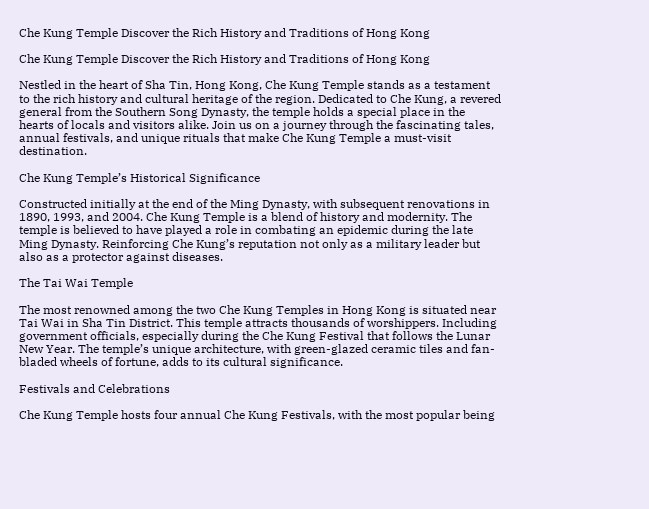Che Kung Temple Discover the Rich History and Traditions of Hong Kong

Che Kung Temple Discover the Rich History and Traditions of Hong Kong

Nestled in the heart of Sha Tin, Hong Kong, Che Kung Temple stands as a testament to the rich history and cultural heritage of the region. Dedicated to Che Kung, a revered general from the Southern Song Dynasty, the temple holds a special place in the hearts of locals and visitors alike. Join us on a journey through the fascinating tales, annual festivals, and unique rituals that make Che Kung Temple a must-visit destination.

Che Kung Temple’s Historical Significance

Constructed initially at the end of the Ming Dynasty, with subsequent renovations in 1890, 1993, and 2004. Che Kung Temple is a blend of history and modernity. The temple is believed to have played a role in combating an epidemic during the late Ming Dynasty. Reinforcing Che Kung’s reputation not only as a military leader but also as a protector against diseases.

The Tai Wai Temple

The most renowned among the two Che Kung Temples in Hong Kong is situated near Tai Wai in Sha Tin District. This temple attracts thousands of worshippers. Including government officials, especially during the Che Kung Festival that follows the Lunar New Year. The temple’s unique architecture, with green-glazed ceramic tiles and fan-bladed wheels of fortune, adds to its cultural significance.

Festivals and Celebrations

Che Kung Temple hosts four annual Che Kung Festivals, with the most popular being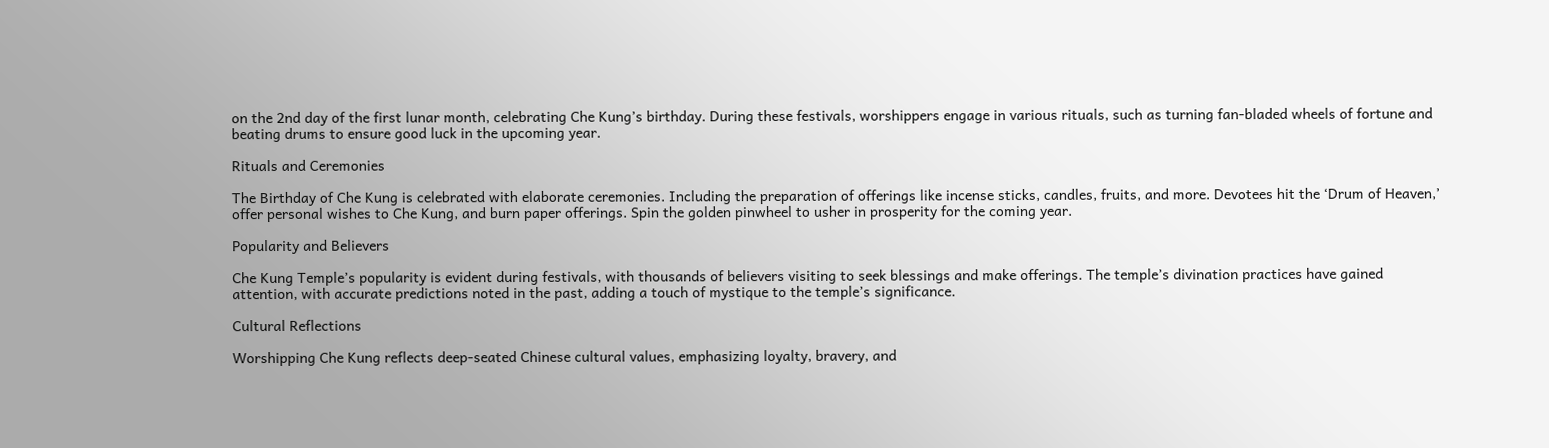on the 2nd day of the first lunar month, celebrating Che Kung’s birthday. During these festivals, worshippers engage in various rituals, such as turning fan-bladed wheels of fortune and beating drums to ensure good luck in the upcoming year.

Rituals and Ceremonies

The Birthday of Che Kung is celebrated with elaborate ceremonies. Including the preparation of offerings like incense sticks, candles, fruits, and more. Devotees hit the ‘Drum of Heaven,’ offer personal wishes to Che Kung, and burn paper offerings. Spin the golden pinwheel to usher in prosperity for the coming year.

Popularity and Believers

Che Kung Temple’s popularity is evident during festivals, with thousands of believers visiting to seek blessings and make offerings. The temple’s divination practices have gained attention, with accurate predictions noted in the past, adding a touch of mystique to the temple’s significance.

Cultural Reflections

Worshipping Che Kung reflects deep-seated Chinese cultural values, emphasizing loyalty, bravery, and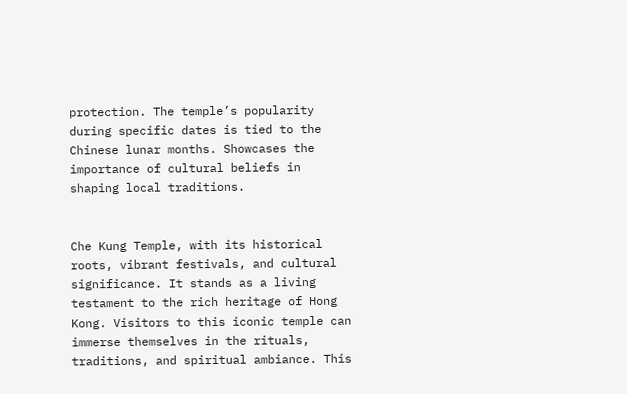protection. The temple’s popularity during specific dates is tied to the Chinese lunar months. Showcases the importance of cultural beliefs in shaping local traditions.


Che Kung Temple, with its historical roots, vibrant festivals, and cultural significance. It stands as a living testament to the rich heritage of Hong Kong. Visitors to this iconic temple can immerse themselves in the rituals, traditions, and spiritual ambiance. This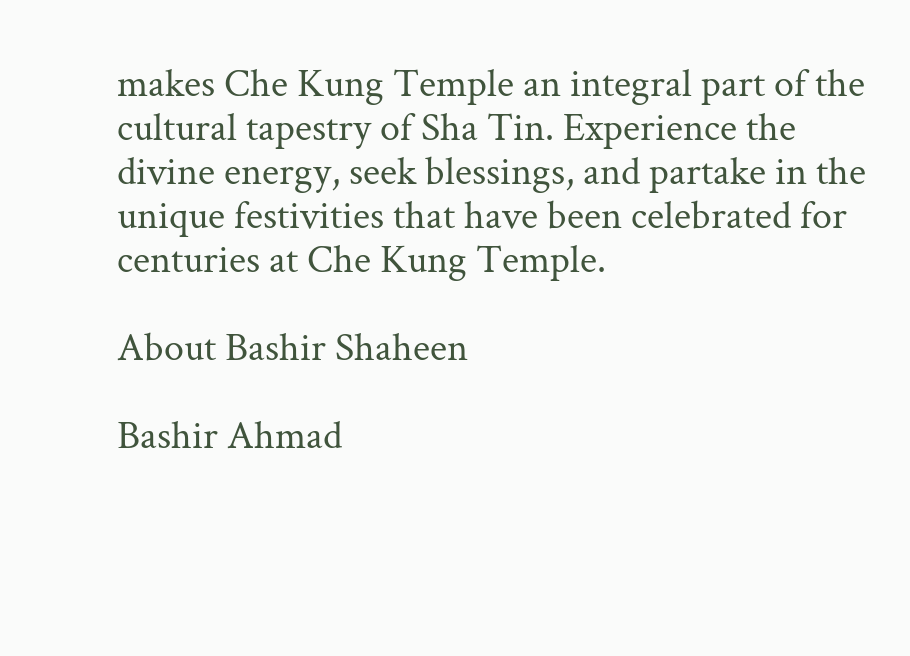makes Che Kung Temple an integral part of the cultural tapestry of Sha Tin. Experience the divine energy, seek blessings, and partake in the unique festivities that have been celebrated for centuries at Che Kung Temple.

About Bashir Shaheen

Bashir Ahmad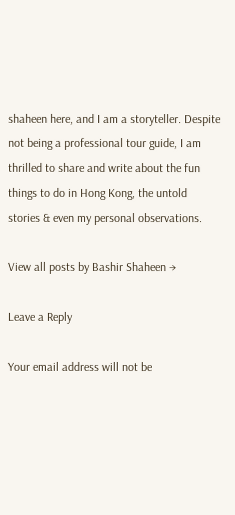shaheen here, and I am a storyteller. Despite not being a professional tour guide, I am thrilled to share and write about the fun things to do in Hong Kong, the untold stories & even my personal observations.

View all posts by Bashir Shaheen →

Leave a Reply

Your email address will not be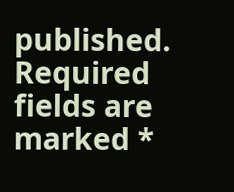published. Required fields are marked *